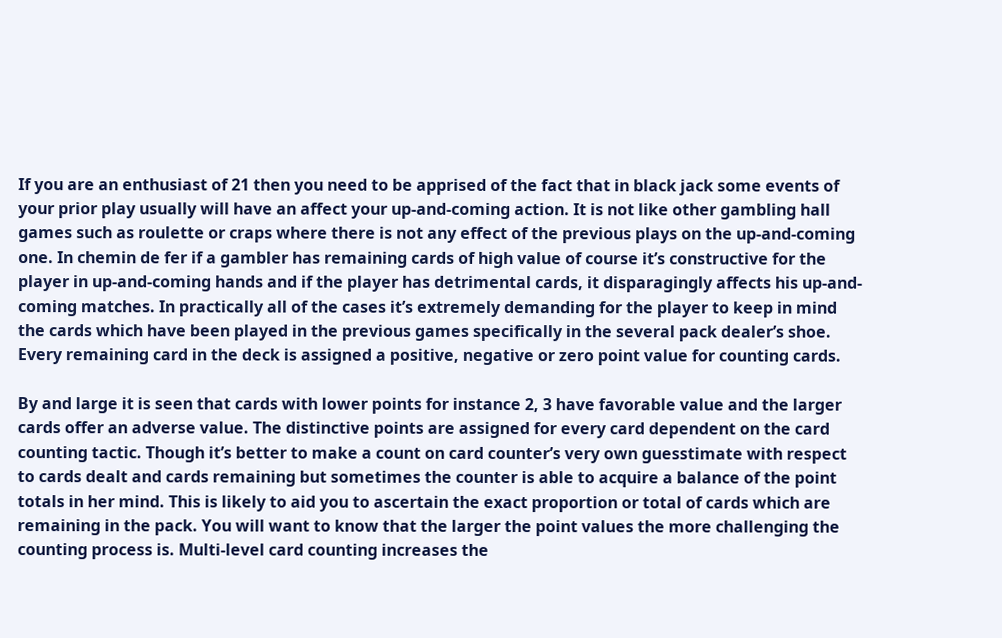If you are an enthusiast of 21 then you need to be apprised of the fact that in black jack some events of your prior play usually will have an affect your up-and-coming action. It is not like other gambling hall games such as roulette or craps where there is not any effect of the previous plays on the up-and-coming one. In chemin de fer if a gambler has remaining cards of high value of course it’s constructive for the player in up-and-coming hands and if the player has detrimental cards, it disparagingly affects his up-and-coming matches. In practically all of the cases it’s extremely demanding for the player to keep in mind the cards which have been played in the previous games specifically in the several pack dealer’s shoe. Every remaining card in the deck is assigned a positive, negative or zero point value for counting cards.

By and large it is seen that cards with lower points for instance 2, 3 have favorable value and the larger cards offer an adverse value. The distinctive points are assigned for every card dependent on the card counting tactic. Though it’s better to make a count on card counter’s very own guesstimate with respect to cards dealt and cards remaining but sometimes the counter is able to acquire a balance of the point totals in her mind. This is likely to aid you to ascertain the exact proportion or total of cards which are remaining in the pack. You will want to know that the larger the point values the more challenging the counting process is. Multi-level card counting increases the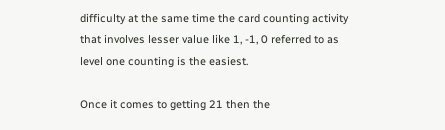difficulty at the same time the card counting activity that involves lesser value like 1, -1, 0 referred to as level one counting is the easiest.

Once it comes to getting 21 then the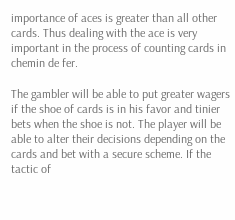importance of aces is greater than all other cards. Thus dealing with the ace is very important in the process of counting cards in chemin de fer.

The gambler will be able to put greater wagers if the shoe of cards is in his favor and tinier bets when the shoe is not. The player will be able to alter their decisions depending on the cards and bet with a secure scheme. If the tactic of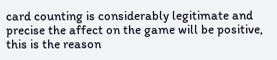card counting is considerably legitimate and precise the affect on the game will be positive, this is the reason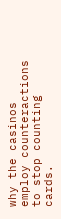why the casinos employ counteractions to stop counting cards.